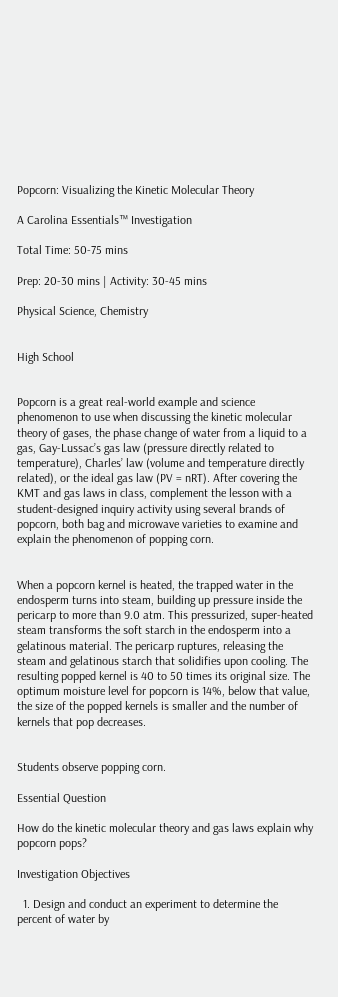Popcorn: Visualizing the Kinetic Molecular Theory

A Carolina Essentials™ Investigation

Total Time: 50-75 mins

Prep: 20-30 mins | Activity: 30-45 mins

Physical Science, Chemistry


High School


Popcorn is a great real-world example and science phenomenon to use when discussing the kinetic molecular theory of gases, the phase change of water from a liquid to a gas, Gay-Lussac’s gas law (pressure directly related to temperature), Charles’ law (volume and temperature directly related), or the ideal gas law (PV = nRT). After covering the KMT and gas laws in class, complement the lesson with a student-designed inquiry activity using several brands of popcorn, both bag and microwave varieties to examine and explain the phenomenon of popping corn.


When a popcorn kernel is heated, the trapped water in the endosperm turns into steam, building up pressure inside the pericarp to more than 9.0 atm. This pressurized, super-heated steam transforms the soft starch in the endosperm into a gelatinous material. The pericarp ruptures, releasing the steam and gelatinous starch that solidifies upon cooling. The resulting popped kernel is 40 to 50 times its original size. The optimum moisture level for popcorn is 14%, below that value, the size of the popped kernels is smaller and the number of kernels that pop decreases.


Students observe popping corn.

Essential Question

How do the kinetic molecular theory and gas laws explain why popcorn pops?

Investigation Objectives

  1. Design and conduct an experiment to determine the percent of water by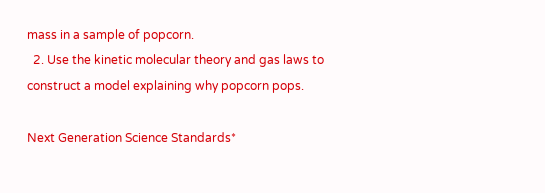mass in a sample of popcorn.
  2. Use the kinetic molecular theory and gas laws to construct a model explaining why popcorn pops.

Next Generation Science Standards*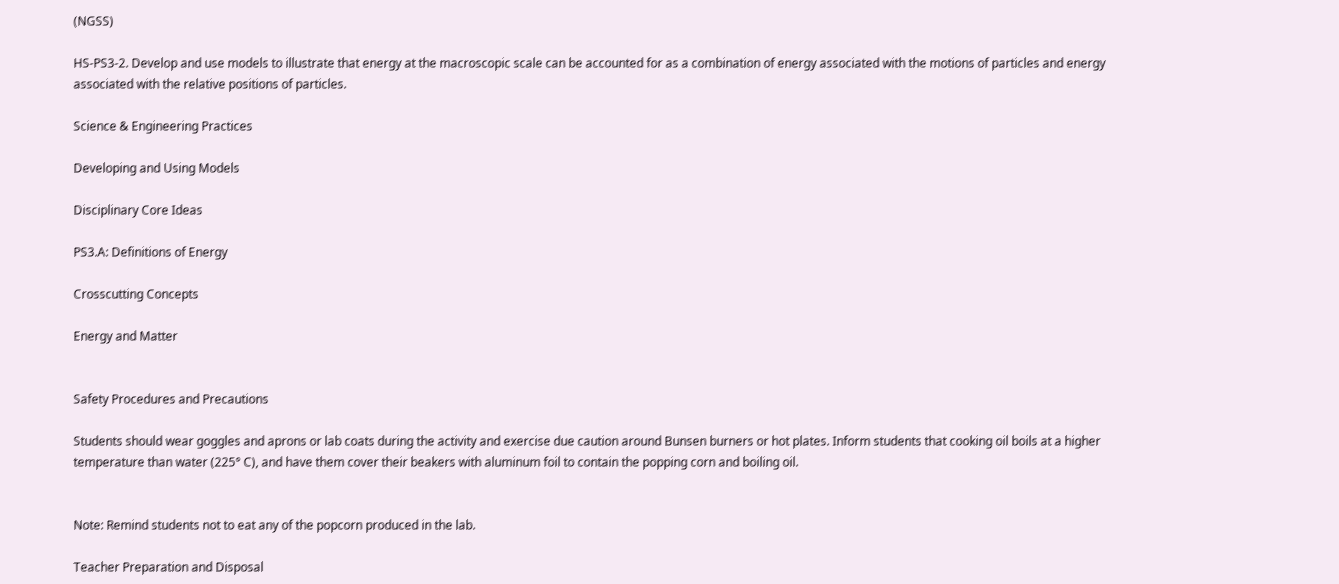(NGSS)

HS-PS3-2. Develop and use models to illustrate that energy at the macroscopic scale can be accounted for as a combination of energy associated with the motions of particles and energy associated with the relative positions of particles.

Science & Engineering Practices

Developing and Using Models

Disciplinary Core Ideas

PS3.A: Definitions of Energy

Crosscutting Concepts

Energy and Matter


Safety Procedures and Precautions

Students should wear goggles and aprons or lab coats during the activity and exercise due caution around Bunsen burners or hot plates. Inform students that cooking oil boils at a higher temperature than water (225° C), and have them cover their beakers with aluminum foil to contain the popping corn and boiling oil.


Note: Remind students not to eat any of the popcorn produced in the lab.

Teacher Preparation and Disposal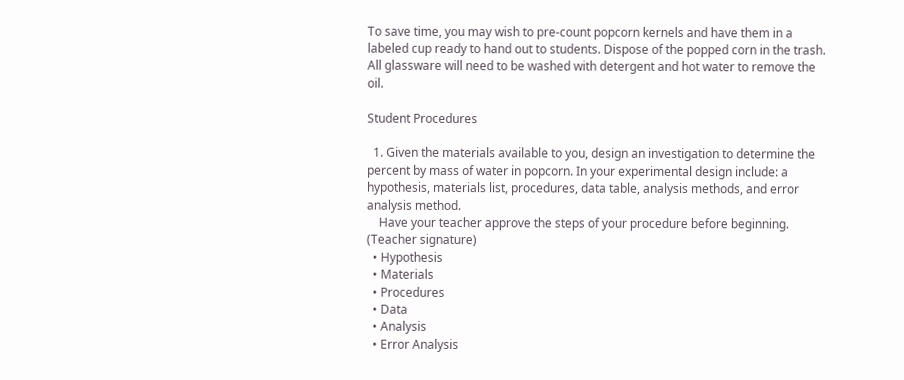To save time, you may wish to pre-count popcorn kernels and have them in a labeled cup ready to hand out to students. Dispose of the popped corn in the trash. All glassware will need to be washed with detergent and hot water to remove the oil.

Student Procedures

  1. Given the materials available to you, design an investigation to determine the percent by mass of water in popcorn. In your experimental design include: a hypothesis, materials list, procedures, data table, analysis methods, and error analysis method.
    Have your teacher approve the steps of your procedure before beginning. (Teacher signature)
  • Hypothesis
  • Materials
  • Procedures
  • Data
  • Analysis
  • Error Analysis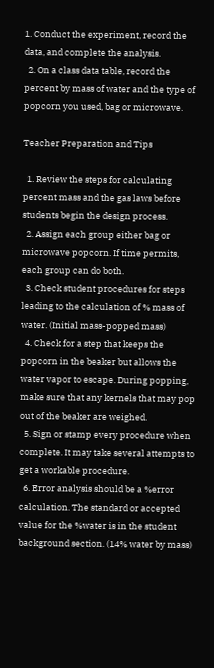1. Conduct the experiment, record the data, and complete the analysis.
  2. On a class data table, record the percent by mass of water and the type of popcorn you used, bag or microwave.

Teacher Preparation and Tips

  1. Review the steps for calculating percent mass and the gas laws before students begin the design process.
  2. Assign each group either bag or microwave popcorn. If time permits, each group can do both.
  3. Check student procedures for steps leading to the calculation of % mass of water. (Initial mass-popped mass)
  4. Check for a step that keeps the popcorn in the beaker but allows the water vapor to escape. During popping, make sure that any kernels that may pop out of the beaker are weighed.
  5. Sign or stamp every procedure when complete. It may take several attempts to get a workable procedure.
  6. Error analysis should be a %error calculation. The standard or accepted value for the %water is in the student background section. (14% water by mass)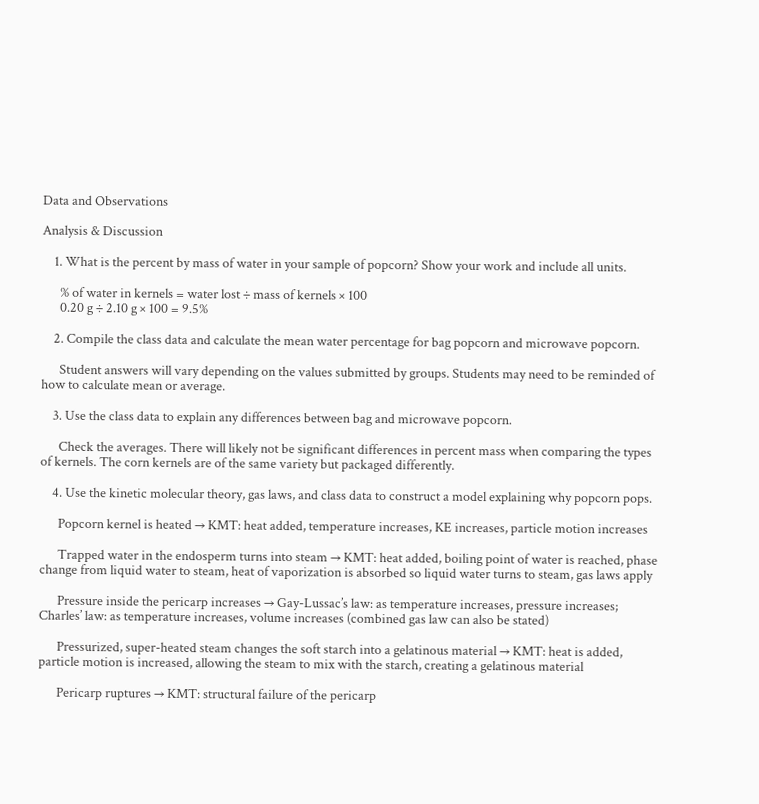Data and Observations

Analysis & Discussion

    1. What is the percent by mass of water in your sample of popcorn? Show your work and include all units.

      % of water in kernels = water lost ÷ mass of kernels × 100
      0.20 g ÷ 2.10 g × 100 = 9.5%

    2. Compile the class data and calculate the mean water percentage for bag popcorn and microwave popcorn.

      Student answers will vary depending on the values submitted by groups. Students may need to be reminded of how to calculate mean or average.

    3. Use the class data to explain any differences between bag and microwave popcorn.

      Check the averages. There will likely not be significant differences in percent mass when comparing the types of kernels. The corn kernels are of the same variety but packaged differently.

    4. Use the kinetic molecular theory, gas laws, and class data to construct a model explaining why popcorn pops.

      Popcorn kernel is heated → KMT: heat added, temperature increases, KE increases, particle motion increases

      Trapped water in the endosperm turns into steam → KMT: heat added, boiling point of water is reached, phase change from liquid water to steam, heat of vaporization is absorbed so liquid water turns to steam, gas laws apply

      Pressure inside the pericarp increases → Gay-Lussac’s law: as temperature increases, pressure increases; Charles’ law: as temperature increases, volume increases (combined gas law can also be stated)

      Pressurized, super-heated steam changes the soft starch into a gelatinous material → KMT: heat is added, particle motion is increased, allowing the steam to mix with the starch, creating a gelatinous material

      Pericarp ruptures → KMT: structural failure of the pericarp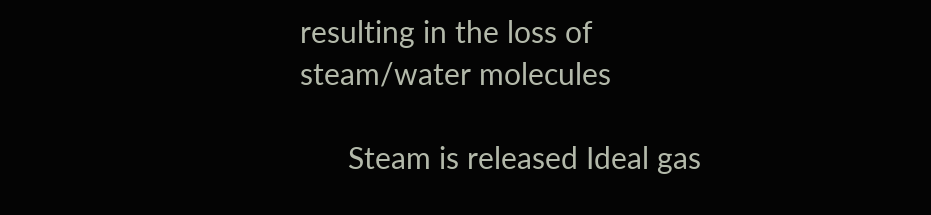resulting in the loss of steam/water molecules

      Steam is released Ideal gas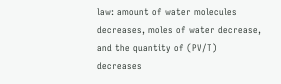law: amount of water molecules decreases, moles of water decrease, and the quantity of (PV/T) decreases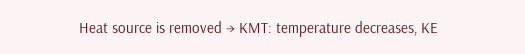Heat source is removed → KMT: temperature decreases, KE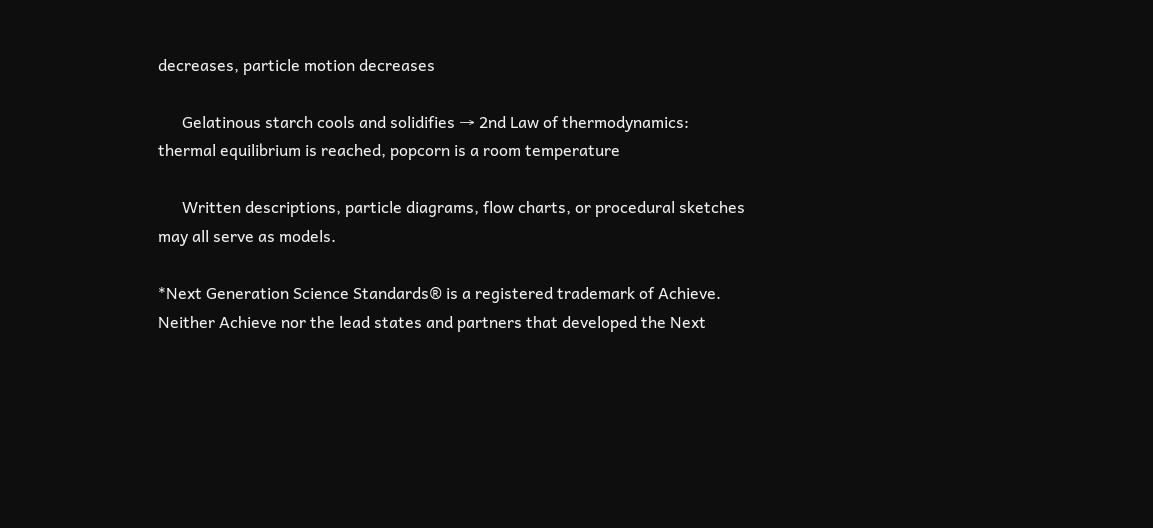decreases, particle motion decreases

      Gelatinous starch cools and solidifies → 2nd Law of thermodynamics: thermal equilibrium is reached, popcorn is a room temperature

      Written descriptions, particle diagrams, flow charts, or procedural sketches may all serve as models.

*Next Generation Science Standards® is a registered trademark of Achieve. Neither Achieve nor the lead states and partners that developed the Next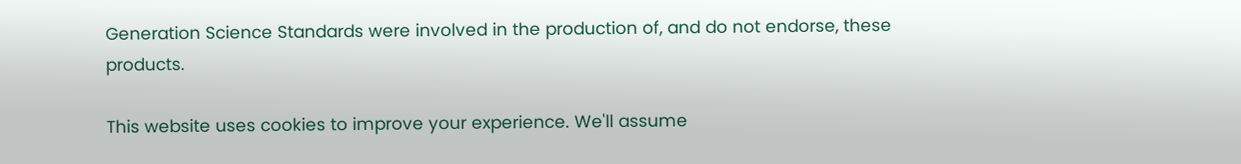Generation Science Standards were involved in the production of, and do not endorse, these products.

This website uses cookies to improve your experience. We'll assume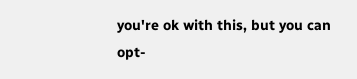you're ok with this, but you can opt-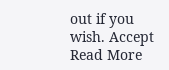out if you wish. Accept Read More